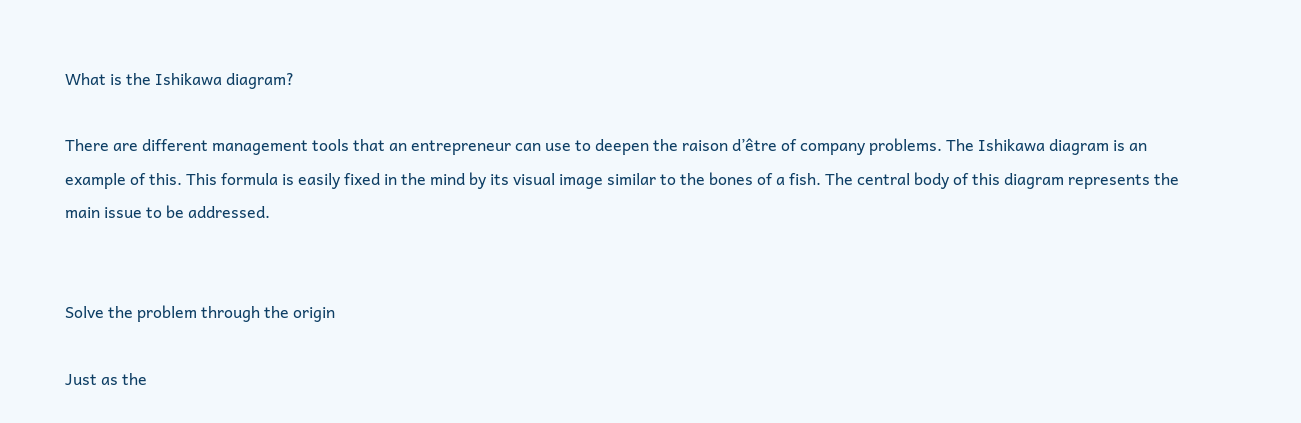What is the Ishikawa diagram?

There are different management tools that an entrepreneur can use to deepen the raison d’être of company problems. The Ishikawa diagram is an example of this. This formula is easily fixed in the mind by its visual image similar to the bones of a fish. The central body of this diagram represents the main issue to be addressed.


Solve the problem through the origin

Just as the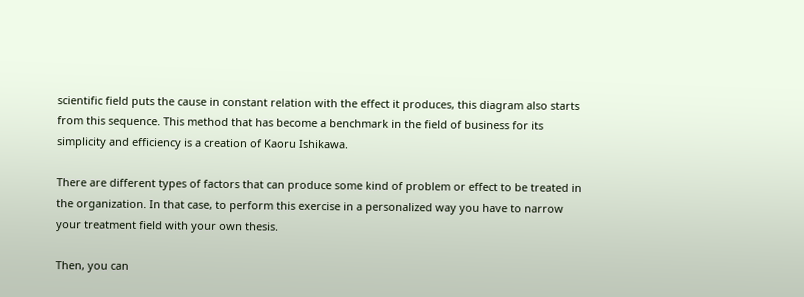scientific field puts the cause in constant relation with the effect it produces, this diagram also starts from this sequence. This method that has become a benchmark in the field of business for its simplicity and efficiency is a creation of Kaoru Ishikawa.

There are different types of factors that can produce some kind of problem or effect to be treated in the organization. In that case, to perform this exercise in a personalized way you have to narrow your treatment field with your own thesis.

Then, you can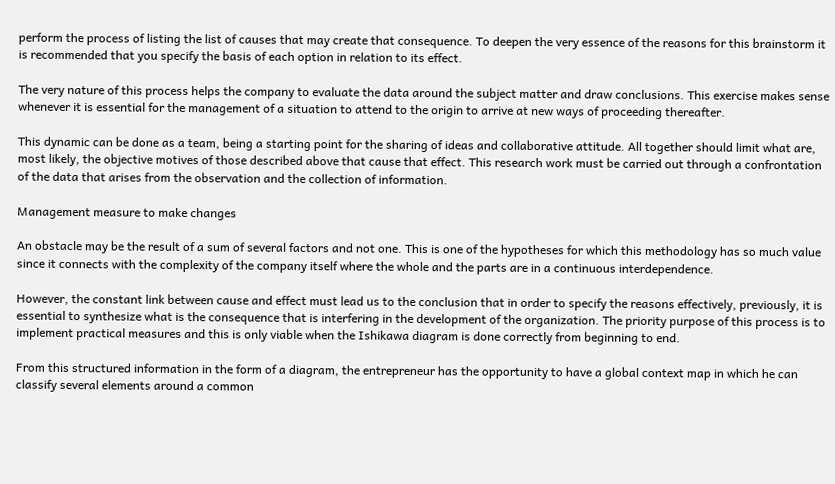perform the process of listing the list of causes that may create that consequence. To deepen the very essence of the reasons for this brainstorm it is recommended that you specify the basis of each option in relation to its effect.

The very nature of this process helps the company to evaluate the data around the subject matter and draw conclusions. This exercise makes sense whenever it is essential for the management of a situation to attend to the origin to arrive at new ways of proceeding thereafter.

This dynamic can be done as a team, being a starting point for the sharing of ideas and collaborative attitude. All together should limit what are, most likely, the objective motives of those described above that cause that effect. This research work must be carried out through a confrontation of the data that arises from the observation and the collection of information.

Management measure to make changes

An obstacle may be the result of a sum of several factors and not one. This is one of the hypotheses for which this methodology has so much value since it connects with the complexity of the company itself where the whole and the parts are in a continuous interdependence.

However, the constant link between cause and effect must lead us to the conclusion that in order to specify the reasons effectively, previously, it is essential to synthesize what is the consequence that is interfering in the development of the organization. The priority purpose of this process is to implement practical measures and this is only viable when the Ishikawa diagram is done correctly from beginning to end.

From this structured information in the form of a diagram, the entrepreneur has the opportunity to have a global context map in which he can classify several elements around a common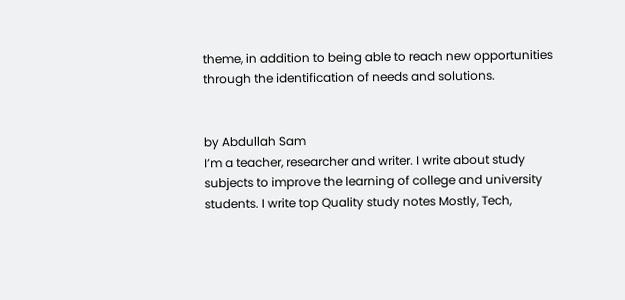theme, in addition to being able to reach new opportunities through the identification of needs and solutions.


by Abdullah Sam
I’m a teacher, researcher and writer. I write about study subjects to improve the learning of college and university students. I write top Quality study notes Mostly, Tech,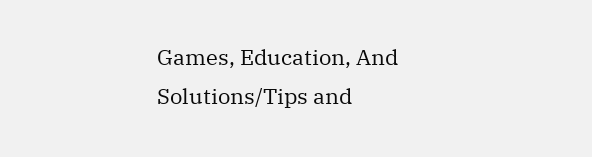Games, Education, And Solutions/Tips and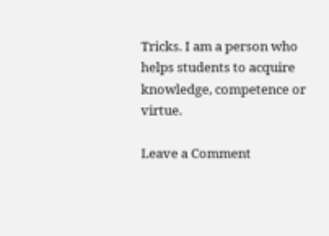Tricks. I am a person who helps students to acquire knowledge, competence or virtue.

Leave a Comment